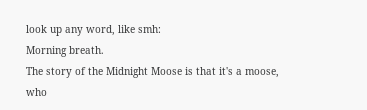look up any word, like smh:
Morning breath.
The story of the Midnight Moose is that it's a moose, who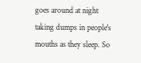goes around at night taking dumps in people's mouths as they sleep. So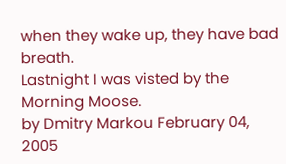when they wake up, they have bad breath.
Lastnight I was visted by the Morning Moose.
by Dmitry Markou February 04, 2005